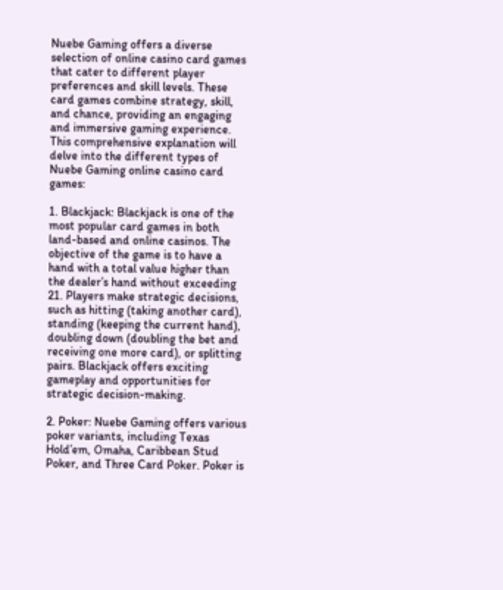Nuebe Gaming offers a diverse selection of online casino card games that cater to different player preferences and skill levels. These card games combine strategy, skill, and chance, providing an engaging and immersive gaming experience. This comprehensive explanation will delve into the different types of Nuebe Gaming online casino card games:

1. Blackjack: Blackjack is one of the most popular card games in both land-based and online casinos. The objective of the game is to have a hand with a total value higher than the dealer’s hand without exceeding 21. Players make strategic decisions, such as hitting (taking another card), standing (keeping the current hand), doubling down (doubling the bet and receiving one more card), or splitting pairs. Blackjack offers exciting gameplay and opportunities for strategic decision-making.

2. Poker: Nuebe Gaming offers various poker variants, including Texas Hold’em, Omaha, Caribbean Stud Poker, and Three Card Poker. Poker is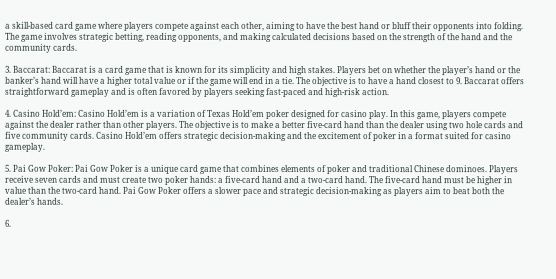a skill-based card game where players compete against each other, aiming to have the best hand or bluff their opponents into folding. The game involves strategic betting, reading opponents, and making calculated decisions based on the strength of the hand and the community cards.

3. Baccarat: Baccarat is a card game that is known for its simplicity and high stakes. Players bet on whether the player’s hand or the banker’s hand will have a higher total value or if the game will end in a tie. The objective is to have a hand closest to 9. Baccarat offers straightforward gameplay and is often favored by players seeking fast-paced and high-risk action.

4. Casino Hold’em: Casino Hold’em is a variation of Texas Hold’em poker designed for casino play. In this game, players compete against the dealer rather than other players. The objective is to make a better five-card hand than the dealer using two hole cards and five community cards. Casino Hold’em offers strategic decision-making and the excitement of poker in a format suited for casino gameplay.

5. Pai Gow Poker: Pai Gow Poker is a unique card game that combines elements of poker and traditional Chinese dominoes. Players receive seven cards and must create two poker hands: a five-card hand and a two-card hand. The five-card hand must be higher in value than the two-card hand. Pai Gow Poker offers a slower pace and strategic decision-making as players aim to beat both the dealer’s hands.

6.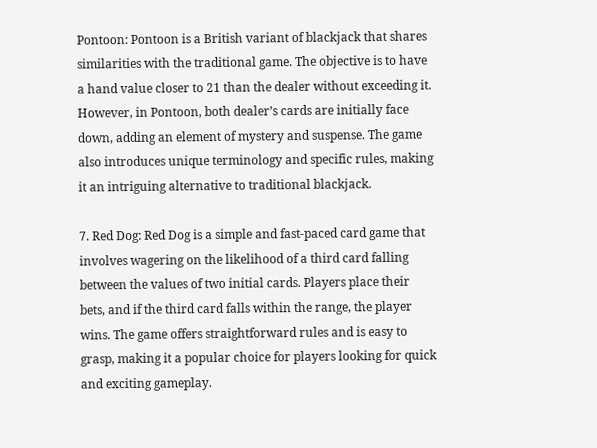Pontoon: Pontoon is a British variant of blackjack that shares similarities with the traditional game. The objective is to have a hand value closer to 21 than the dealer without exceeding it. However, in Pontoon, both dealer’s cards are initially face down, adding an element of mystery and suspense. The game also introduces unique terminology and specific rules, making it an intriguing alternative to traditional blackjack.

7. Red Dog: Red Dog is a simple and fast-paced card game that involves wagering on the likelihood of a third card falling between the values of two initial cards. Players place their bets, and if the third card falls within the range, the player wins. The game offers straightforward rules and is easy to grasp, making it a popular choice for players looking for quick and exciting gameplay.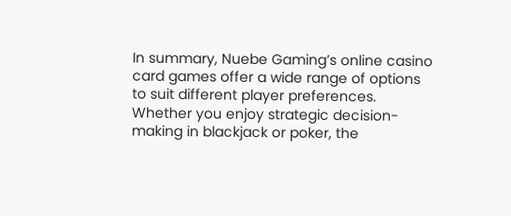In summary, Nuebe Gaming’s online casino card games offer a wide range of options to suit different player preferences. Whether you enjoy strategic decision-making in blackjack or poker, the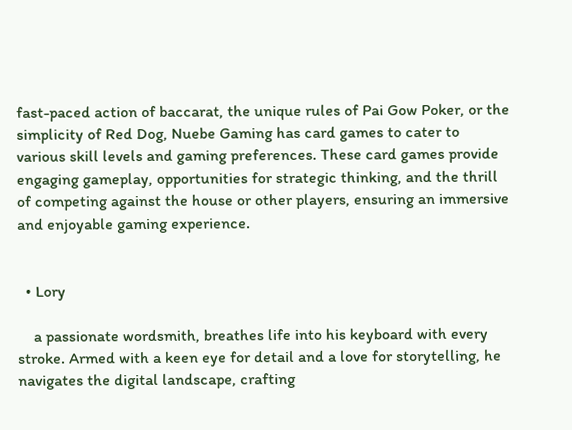fast-paced action of baccarat, the unique rules of Pai Gow Poker, or the simplicity of Red Dog, Nuebe Gaming has card games to cater to various skill levels and gaming preferences. These card games provide engaging gameplay, opportunities for strategic thinking, and the thrill of competing against the house or other players, ensuring an immersive and enjoyable gaming experience.


  • Lory

    a passionate wordsmith, breathes life into his keyboard with every stroke. Armed with a keen eye for detail and a love for storytelling, he navigates the digital landscape, crafting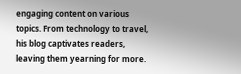engaging content on various topics. From technology to travel, his blog captivates readers, leaving them yearning for more.